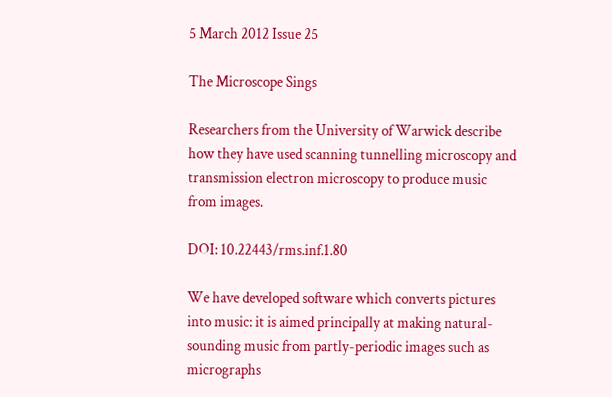5 March 2012 Issue 25

The Microscope Sings

Researchers from the University of Warwick describe how they have used scanning tunnelling microscopy and transmission electron microscopy to produce music from images.

DOI: 10.22443/rms.inf.1.80

We have developed software which converts pictures into music: it is aimed principally at making natural-sounding music from partly-periodic images such as micrographs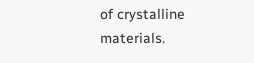of crystalline materials.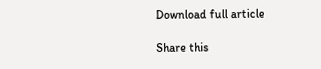Download full article

Share this